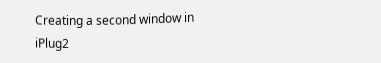Creating a second window in iPlug2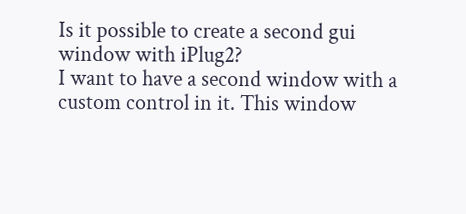Is it possible to create a second gui window with iPlug2?
I want to have a second window with a custom control in it. This window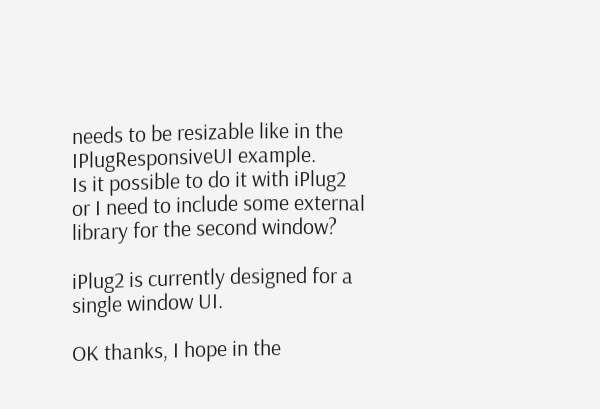needs to be resizable like in the IPlugResponsiveUI example.
Is it possible to do it with iPlug2 or I need to include some external library for the second window?

iPlug2 is currently designed for a single window UI.

OK thanks, I hope in the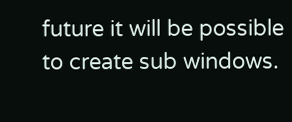future it will be possible to create sub windows.